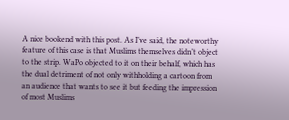A nice bookend with this post. As I’ve said, the noteworthy feature of this case is that Muslims themselves didn’t object to the strip. WaPo objected to it on their behalf, which has the dual detriment of not only withholding a cartoon from an audience that wants to see it but feeding the impression of most Muslims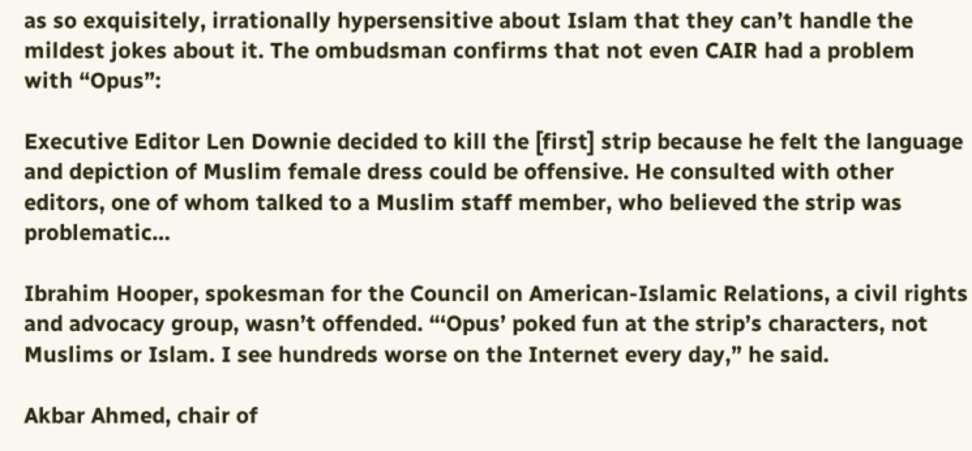as so exquisitely, irrationally hypersensitive about Islam that they can’t handle the mildest jokes about it. The ombudsman confirms that not even CAIR had a problem with “Opus”:

Executive Editor Len Downie decided to kill the [first] strip because he felt the language and depiction of Muslim female dress could be offensive. He consulted with other editors, one of whom talked to a Muslim staff member, who believed the strip was problematic…

Ibrahim Hooper, spokesman for the Council on American-Islamic Relations, a civil rights and advocacy group, wasn’t offended. “‘Opus’ poked fun at the strip’s characters, not Muslims or Islam. I see hundreds worse on the Internet every day,” he said.

Akbar Ahmed, chair of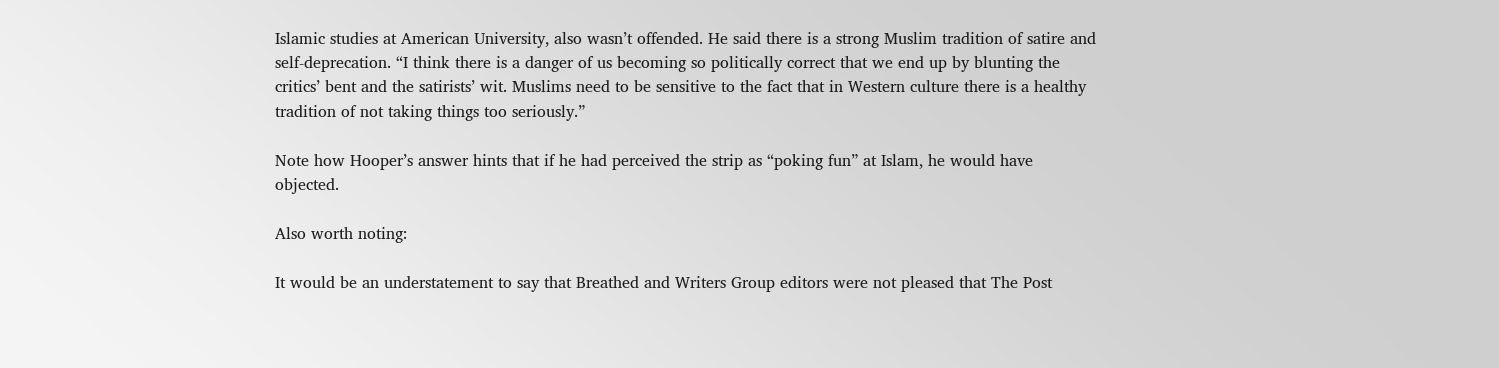Islamic studies at American University, also wasn’t offended. He said there is a strong Muslim tradition of satire and self-deprecation. “I think there is a danger of us becoming so politically correct that we end up by blunting the critics’ bent and the satirists’ wit. Muslims need to be sensitive to the fact that in Western culture there is a healthy tradition of not taking things too seriously.”

Note how Hooper’s answer hints that if he had perceived the strip as “poking fun” at Islam, he would have objected.

Also worth noting:

It would be an understatement to say that Breathed and Writers Group editors were not pleased that The Post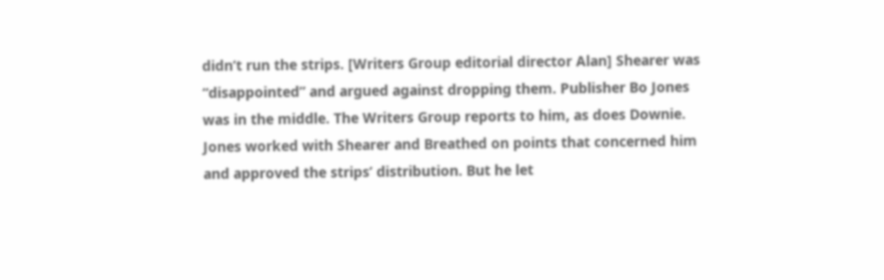didn’t run the strips. [Writers Group editorial director Alan] Shearer was “disappointed” and argued against dropping them. Publisher Bo Jones was in the middle. The Writers Group reports to him, as does Downie. Jones worked with Shearer and Breathed on points that concerned him and approved the strips’ distribution. But he let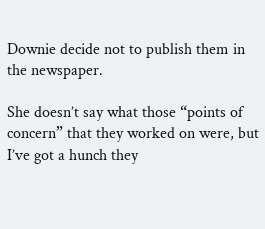Downie decide not to publish them in the newspaper.

She doesn’t say what those “points of concern” that they worked on were, but I’ve got a hunch they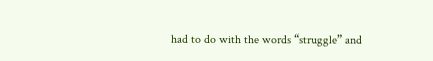had to do with the words “struggle” and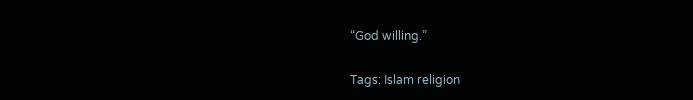“God willing.”

Tags: Islam religion